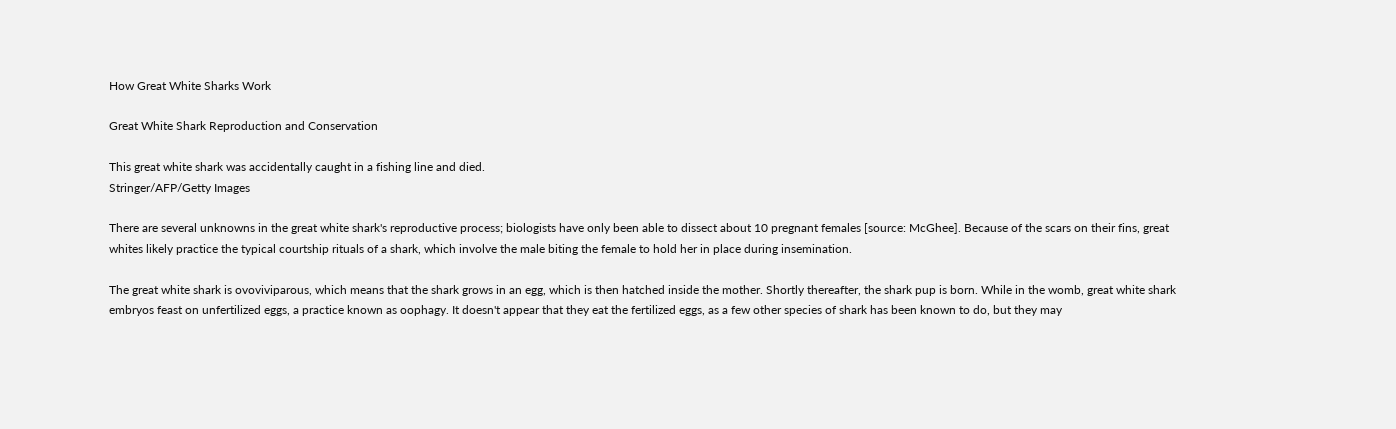How Great White Sharks Work

Great White Shark Reproduction and Conservation

This great white shark was accidentally caught in a fishing line and died.
Stringer/AFP/Getty Images

There are several unknowns in the great white shark's reproductive process; biologists have only been able to dissect about 10 pregnant females [source: McGhee]. Because of the scars on their fins, great whites likely practice the typical courtship rituals of a shark, which involve the male biting the female to hold her in place during insemination.

The great white shark is ovoviviparous, which means that the shark grows in an egg, which is then hatched inside the mother. Shortly thereafter, the shark pup is born. While in the womb, great white shark embryos feast on unfertilized eggs, a practice known as oophagy. It doesn't appear that they eat the fertilized eggs, as a few other species of shark has been known to do, but they may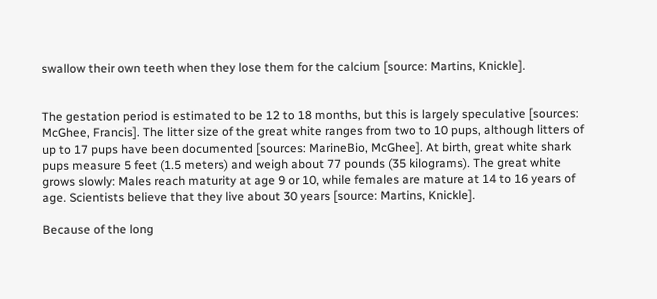swallow their own teeth when they lose them for the calcium [source: Martins, Knickle].


The gestation period is estimated to be 12 to 18 months, but this is largely speculative [sources: McGhee, Francis]. The litter size of the great white ranges from two to 10 pups, although litters of up to 17 pups have been documented [sources: MarineBio, McGhee]. At birth, great white shark pups measure 5 feet (1.5 meters) and weigh about 77 pounds (35 kilograms). The great white grows slowly: Males reach maturity at age 9 or 10, while females are mature at 14 to 16 years of age. Scientists believe that they live about 30 years [source: Martins, Knickle].

Because of the long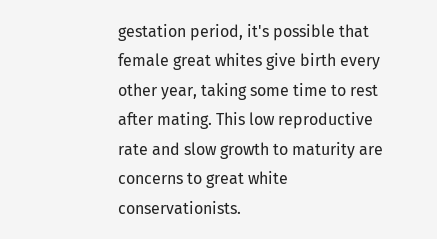gestation period, it's possible that female great whites give birth every other year, taking some time to rest after mating. This low reproductive rate and slow growth to maturity are concerns to great white conservationists.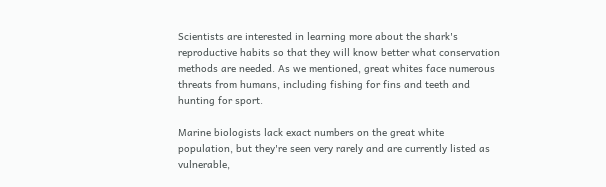Scientists are interested in learning more about the shark's reproductive habits so that they will know better what conservation methods are needed. As we mentioned, great whites face numerous threats from humans, including fishing for fins and teeth and hunting for sport.

Marine biologists lack exact numbers on the great white population, but they're seen very rarely and are currently listed as vulnerable,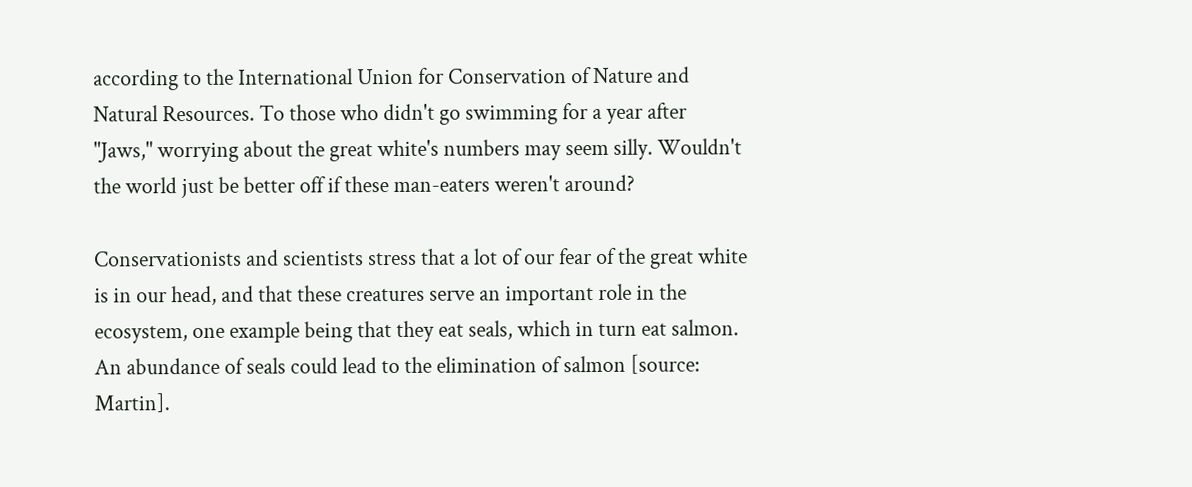according to the International Union for Conservation of Nature and Natural Resources. To those who didn't go swimming for a year after "Jaws," worrying about the great white's numbers may seem silly. Wouldn't the world just be better off if these man-eaters weren't around?

Conservationists and scientists stress that a lot of our fear of the great white is in our head, and that these creatures serve an important role in the ecosystem, one example being that they eat seals, which in turn eat salmon. An abundance of seals could lead to the elimination of salmon [source: Martin].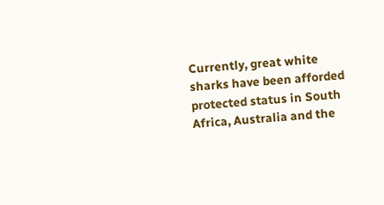Currently, great white sharks have been afforded protected status in South Africa, Australia and the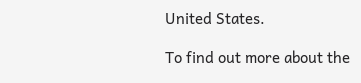United States.

To find out more about the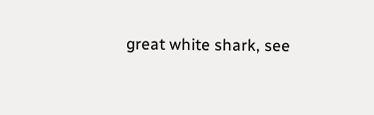great white shark, see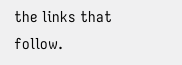the links that follow.